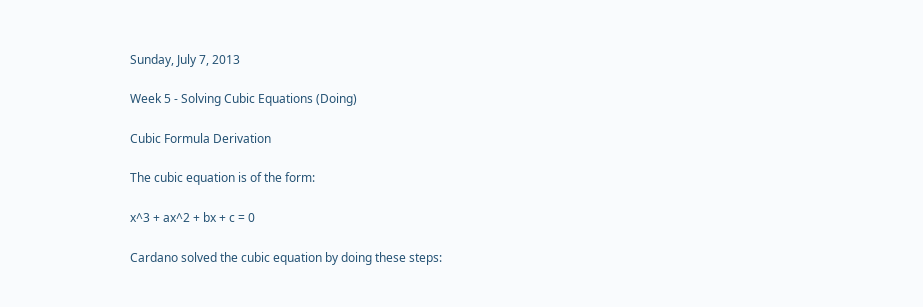Sunday, July 7, 2013

Week 5 - Solving Cubic Equations (Doing)

Cubic Formula Derivation

The cubic equation is of the form:

x^3 + ax^2 + bx + c = 0

Cardano solved the cubic equation by doing these steps: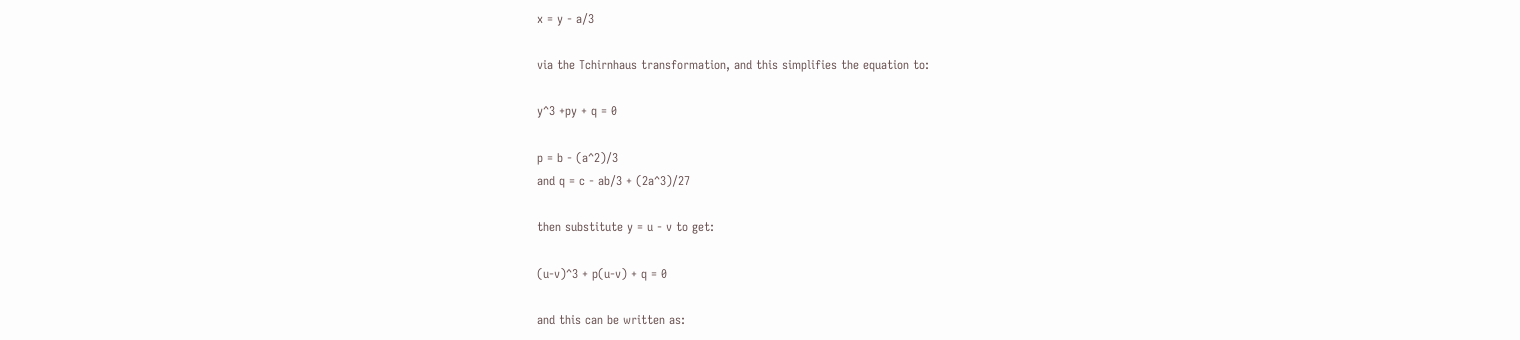x = y - a/3

via the Tchirnhaus transformation, and this simplifies the equation to:

y^3 +py + q = 0

p = b - (a^2)/3
and q = c - ab/3 + (2a^3)/27

then substitute y = u - v to get:

(u-v)^3 + p(u-v) + q = 0

and this can be written as: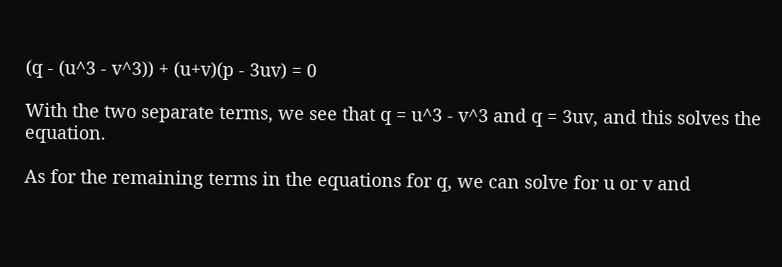(q - (u^3 - v^3)) + (u+v)(p - 3uv) = 0

With the two separate terms, we see that q = u^3 - v^3 and q = 3uv, and this solves the equation.

As for the remaining terms in the equations for q, we can solve for u or v and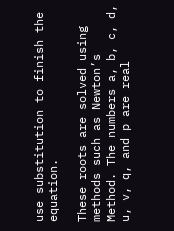use substitution to finish the equation.

These roots are solved using methods such as Newton’s Method. The numbers a, b, c, d, u, v, q, and p are real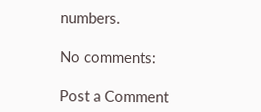numbers.

No comments:

Post a Comment